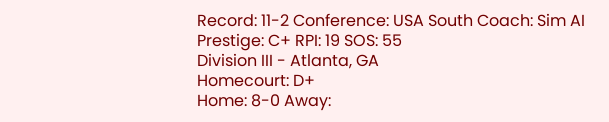Record: 11-2 Conference: USA South Coach: Sim AI Prestige: C+ RPI: 19 SOS: 55
Division III - Atlanta, GA
Homecourt: D+
Home: 8-0 Away: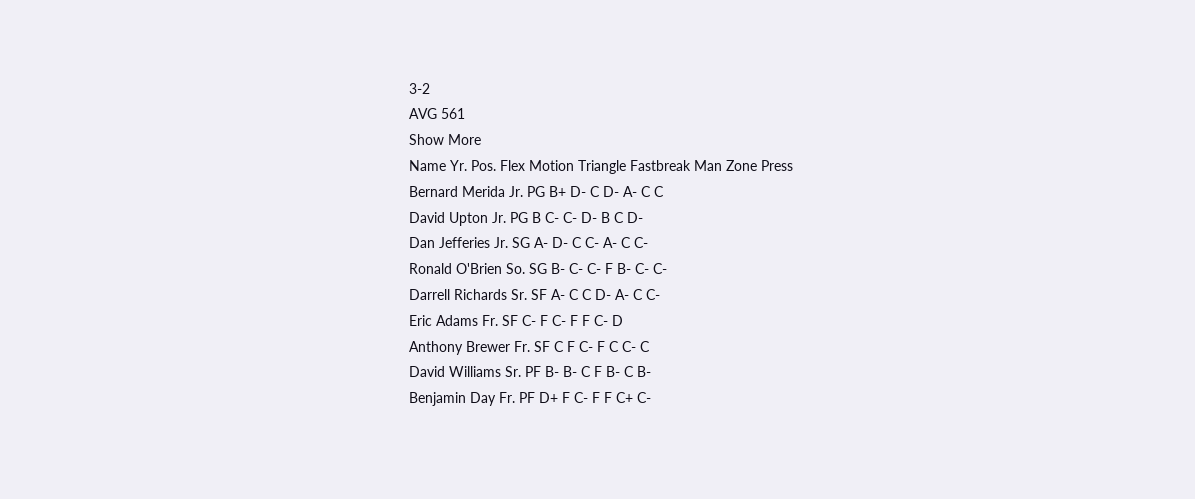3-2
AVG 561
Show More
Name Yr. Pos. Flex Motion Triangle Fastbreak Man Zone Press
Bernard Merida Jr. PG B+ D- C D- A- C C
David Upton Jr. PG B C- C- D- B C D-
Dan Jefferies Jr. SG A- D- C C- A- C C-
Ronald O'Brien So. SG B- C- C- F B- C- C-
Darrell Richards Sr. SF A- C C D- A- C C-
Eric Adams Fr. SF C- F C- F F C- D
Anthony Brewer Fr. SF C F C- F C C- C
David Williams Sr. PF B- B- C F B- C B-
Benjamin Day Fr. PF D+ F C- F F C+ C-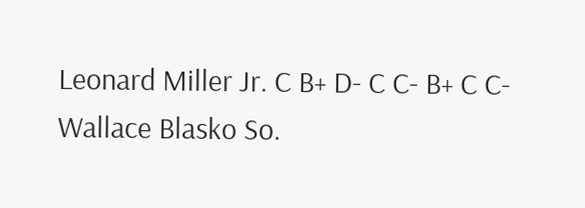Leonard Miller Jr. C B+ D- C C- B+ C C-
Wallace Blasko So.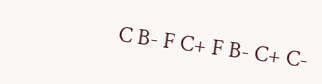C B- F C+ F B- C+ C-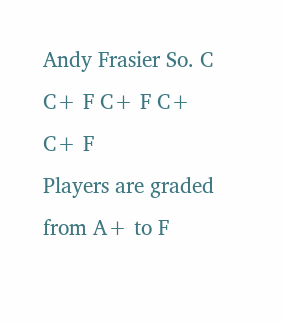Andy Frasier So. C C+ F C+ F C+ C+ F
Players are graded from A+ to F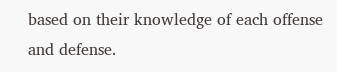based on their knowledge of each offense and defense.